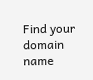Find your domain name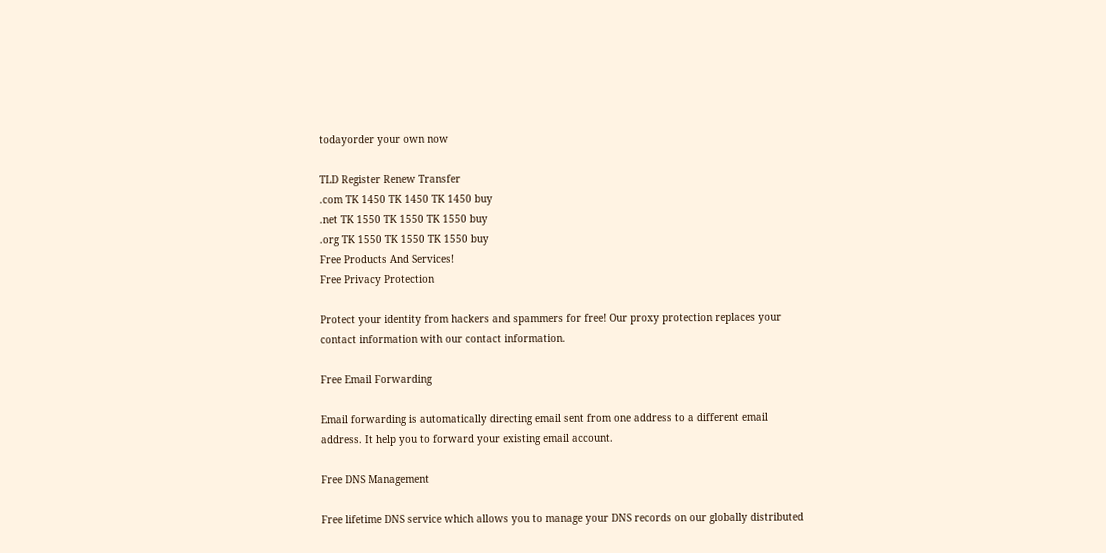todayorder your own now

TLD Register Renew Transfer
.com TK 1450 TK 1450 TK 1450 buy
.net TK 1550 TK 1550 TK 1550 buy
.org TK 1550 TK 1550 TK 1550 buy
Free Products And Services!
Free Privacy Protection

Protect your identity from hackers and spammers for free! Our proxy protection replaces your contact information with our contact information.

Free Email Forwarding

Email forwarding is automatically directing email sent from one address to a different email address. It help you to forward your existing email account.

Free DNS Management

Free lifetime DNS service which allows you to manage your DNS records on our globally distributed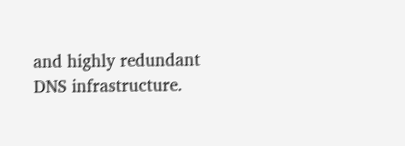and highly redundant DNS infrastructure.